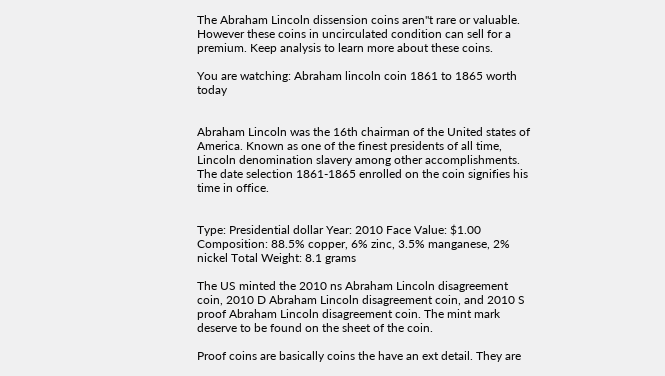The Abraham Lincoln dissension coins aren"t rare or valuable. However these coins in uncirculated condition can sell for a premium. Keep analysis to learn more about these coins.

You are watching: Abraham lincoln coin 1861 to 1865 worth today


Abraham Lincoln was the 16th chairman of the United states of America. Known as one of the finest presidents of all time, Lincoln denomination slavery among other accomplishments. The date selection 1861-1865 enrolled on the coin signifies his time in office.


Type: Presidential dollar Year: 2010 Face Value: $1.00 Composition: 88.5% copper, 6% zinc, 3.5% manganese, 2% nickel Total Weight: 8.1 grams

The US minted the 2010 ns Abraham Lincoln disagreement coin, 2010 D Abraham Lincoln disagreement coin, and 2010 S proof Abraham Lincoln disagreement coin. The mint mark deserve to be found on the sheet of the coin.

Proof coins are basically coins the have an ext detail. They are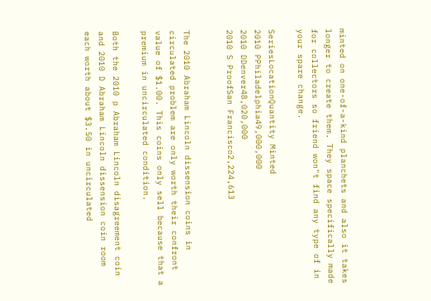minted on one-of-a-kind planchets and also it takes longer to create them. They space specifically made for collectors so friend won"t find any type of in your spare change.

SeriesLocationQuantity Minted
2010 PPhiladelphia49,000,000
2010 DDenver48,020,000
2010 S ProofSan Francisco2,224,613


The 2010 Abraham Lincoln dissension coins in circulated problem are only worth their confront value of $1.00. This coins only sell because that a premium in uncirculated condition.

Both the 2010 p Abraham Lincoln disagreement coin and 2010 D Abraham Lincoln dissension coin room each worth about $3.50 in uncirculated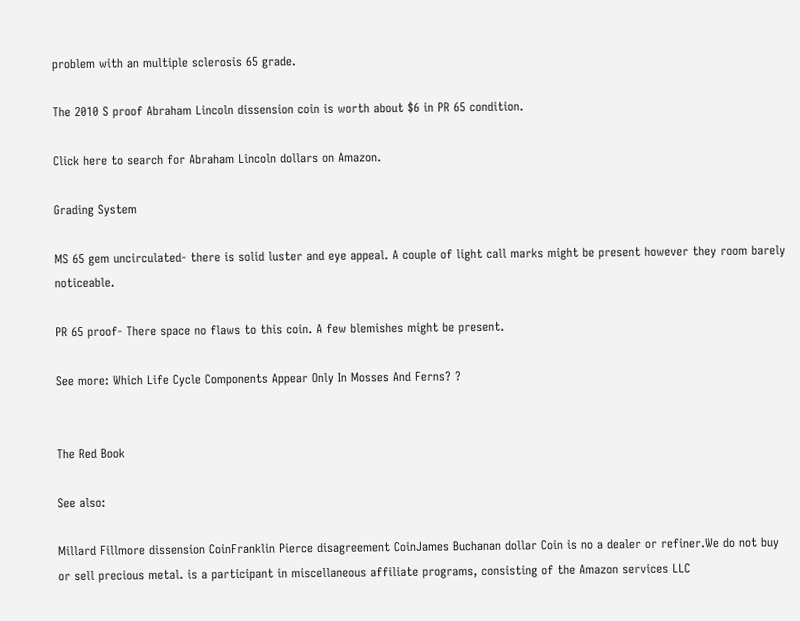problem with an multiple sclerosis 65 grade.

The 2010 S proof Abraham Lincoln dissension coin is worth about $6 in PR 65 condition.

Click here to search for Abraham Lincoln dollars on Amazon.

Grading System

MS 65 gem uncirculated- there is solid luster and eye appeal. A couple of light call marks might be present however they room barely noticeable.

PR 65 proof- There space no flaws to this coin. A few blemishes might be present.

See more: Which Life Cycle Components Appear Only In Mosses And Ferns? ?


The Red Book

See also:

Millard Fillmore dissension CoinFranklin Pierce disagreement CoinJames Buchanan dollar Coin is no a dealer or refiner.We do not buy or sell precious metal. is a participant in miscellaneous affiliate programs, consisting of the Amazon services LLC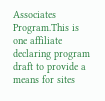Associates Program.This is one affiliate declaring program draft to provide a means for sites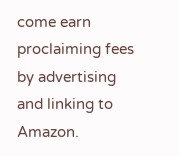come earn proclaiming fees by advertising and linking to Amazon.